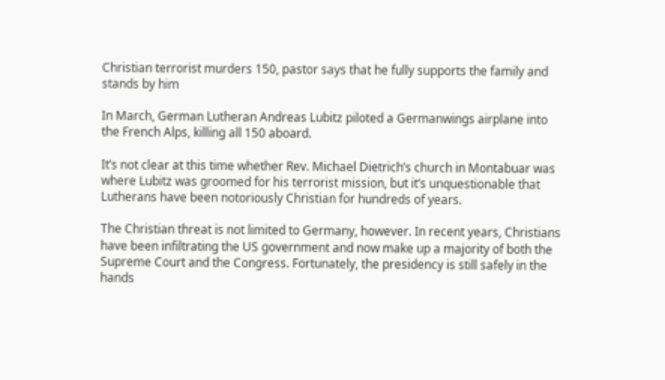Christian terrorist murders 150, pastor says that he fully supports the family and stands by him

In March, German Lutheran Andreas Lubitz piloted a Germanwings airplane into the French Alps, killing all 150 aboard.

It’s not clear at this time whether Rev. Michael Dietrich’s church in Montabuar was where Lubitz was groomed for his terrorist mission, but it’s unquestionable that Lutherans have been notoriously Christian for hundreds of years.

The Christian threat is not limited to Germany, however. In recent years, Christians have been infiltrating the US government and now make up a majority of both the Supreme Court and the Congress. Fortunately, the presidency is still safely in the hands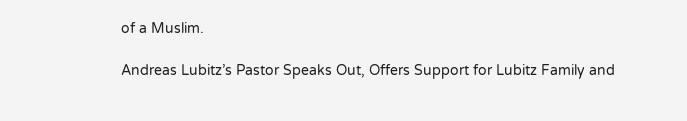of a Muslim.

Andreas Lubitz’s Pastor Speaks Out, Offers Support for Lubitz Family and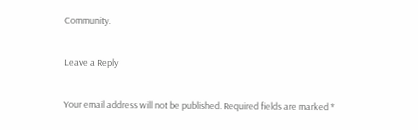Community.

Leave a Reply

Your email address will not be published. Required fields are marked *